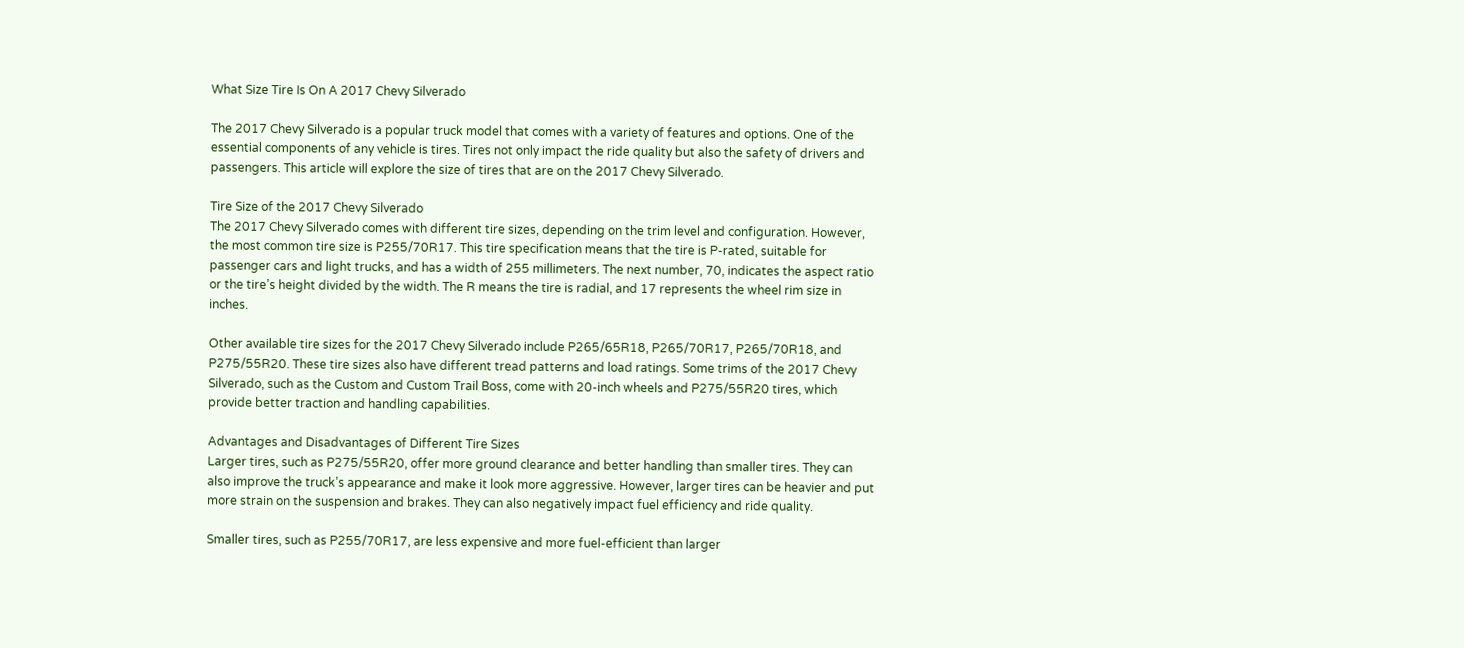What Size Tire Is On A 2017 Chevy Silverado

The 2017 Chevy Silverado is a popular truck model that comes with a variety of features and options. One of the essential components of any vehicle is tires. Tires not only impact the ride quality but also the safety of drivers and passengers. This article will explore the size of tires that are on the 2017 Chevy Silverado.

Tire Size of the 2017 Chevy Silverado
The 2017 Chevy Silverado comes with different tire sizes, depending on the trim level and configuration. However, the most common tire size is P255/70R17. This tire specification means that the tire is P-rated, suitable for passenger cars and light trucks, and has a width of 255 millimeters. The next number, 70, indicates the aspect ratio or the tire’s height divided by the width. The R means the tire is radial, and 17 represents the wheel rim size in inches.

Other available tire sizes for the 2017 Chevy Silverado include P265/65R18, P265/70R17, P265/70R18, and P275/55R20. These tire sizes also have different tread patterns and load ratings. Some trims of the 2017 Chevy Silverado, such as the Custom and Custom Trail Boss, come with 20-inch wheels and P275/55R20 tires, which provide better traction and handling capabilities.

Advantages and Disadvantages of Different Tire Sizes
Larger tires, such as P275/55R20, offer more ground clearance and better handling than smaller tires. They can also improve the truck’s appearance and make it look more aggressive. However, larger tires can be heavier and put more strain on the suspension and brakes. They can also negatively impact fuel efficiency and ride quality.

Smaller tires, such as P255/70R17, are less expensive and more fuel-efficient than larger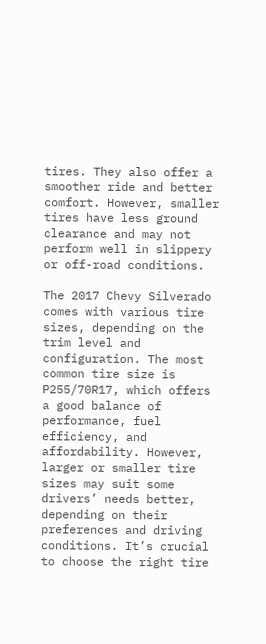tires. They also offer a smoother ride and better comfort. However, smaller tires have less ground clearance and may not perform well in slippery or off-road conditions.

The 2017 Chevy Silverado comes with various tire sizes, depending on the trim level and configuration. The most common tire size is P255/70R17, which offers a good balance of performance, fuel efficiency, and affordability. However, larger or smaller tire sizes may suit some drivers’ needs better, depending on their preferences and driving conditions. It’s crucial to choose the right tire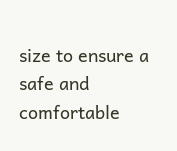size to ensure a safe and comfortable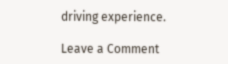driving experience.

Leave a Comment